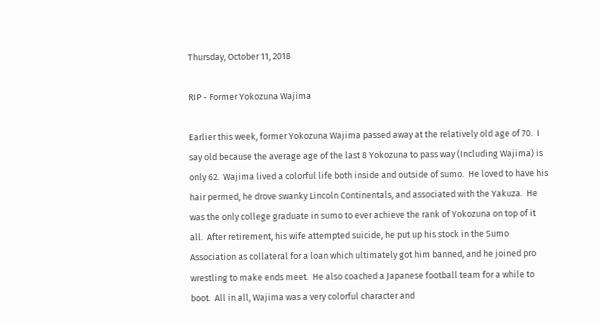Thursday, October 11, 2018

RIP - Former Yokozuna Wajima

Earlier this week, former Yokozuna Wajima passed away at the relatively old age of 70.  I say old because the average age of the last 8 Yokozuna to pass way (Including Wajima) is only 62.  Wajima lived a colorful life both inside and outside of sumo.  He loved to have his hair permed, he drove swanky Lincoln Continentals, and associated with the Yakuza.  He was the only college graduate in sumo to ever achieve the rank of Yokozuna on top of it all.  After retirement, his wife attempted suicide, he put up his stock in the Sumo Association as collateral for a loan which ultimately got him banned, and he joined pro wrestling to make ends meet.  He also coached a Japanese football team for a while to boot.  All in all, Wajima was a very colorful character and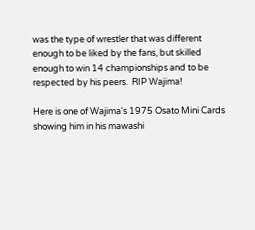was the type of wrestler that was different enough to be liked by the fans, but skilled enough to win 14 championships and to be respected by his peers.  RIP Wajima!

Here is one of Wajima's 1975 Osato Mini Cards showing him in his mawashi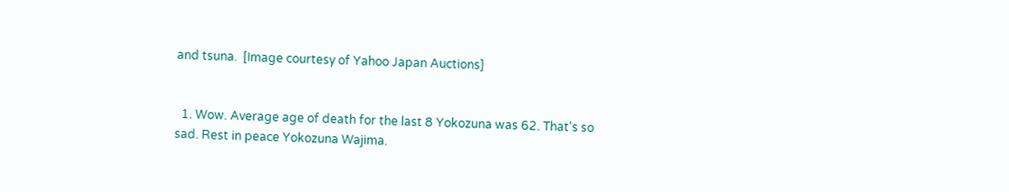and tsuna.  [Image courtesy of Yahoo Japan Auctions]


  1. Wow. Average age of death for the last 8 Yokozuna was 62. That's so sad. Rest in peace Yokozuna Wajima.